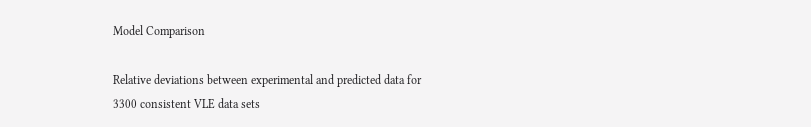Model Comparison

Relative deviations between experimental and predicted data for 3300 consistent VLE data sets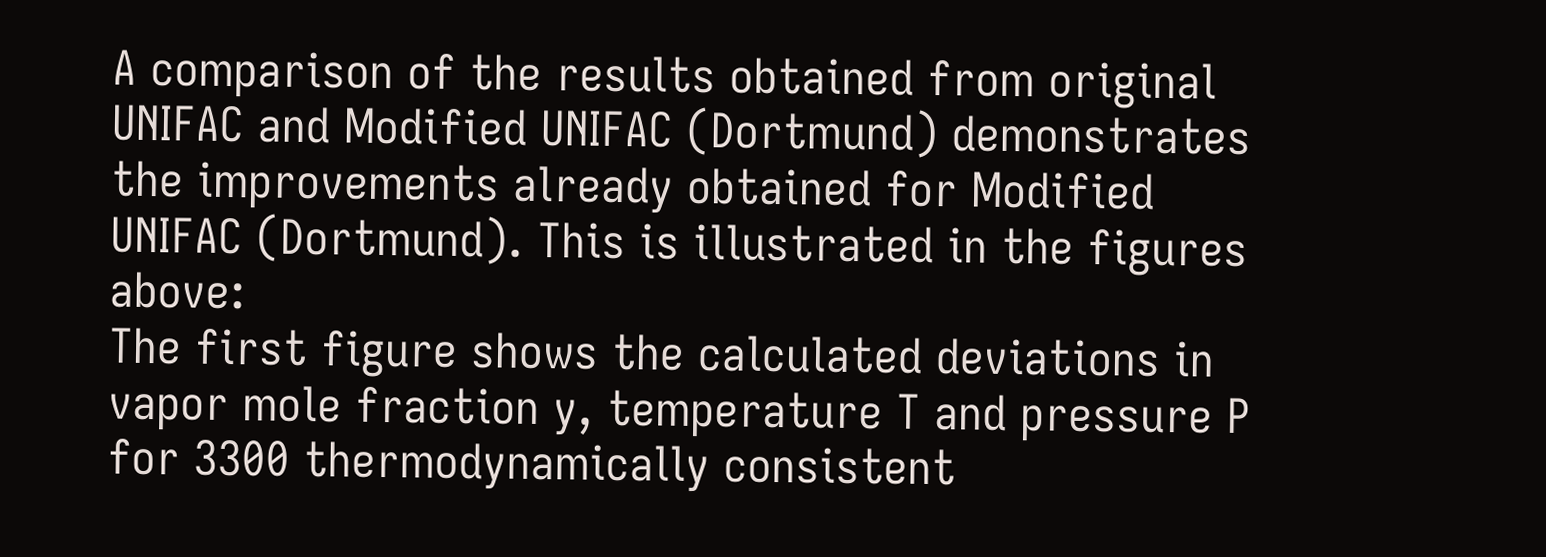A comparison of the results obtained from original UNIFAC and Modified UNIFAC (Dortmund) demonstrates the improvements already obtained for Modified UNIFAC (Dortmund). This is illustrated in the figures above:
The first figure shows the calculated deviations in vapor mole fraction y, temperature T and pressure P for 3300 thermodynamically consistent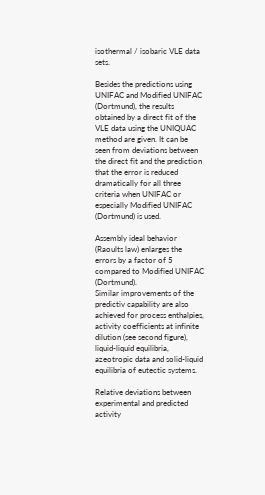isothermal / isobaric VLE data sets.

Besides the predictions using UNIFAC and Modified UNIFAC (Dortmund), the results obtained by a direct fit of the VLE data using the UNIQUAC method are given. It can be seen from deviations between the direct fit and the prediction that the error is reduced dramatically for all three criteria when UNIFAC or especially Modified UNIFAC (Dortmund) is used.

Assembly ideal behavior (Raoults law) enlarges the errors by a factor of 5 compared to Modified UNIFAC (Dortmund).
Similar improvements of the predictiv capability are also achieved for process enthalpies, activity coefficients at infinite dilution (see second figure), liquid-liquid equilibria, azeotropic data and solid-liquid equilibria of eutectic systems.

Relative deviations between experimental and predicted activity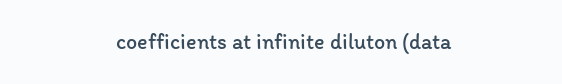coefficients at infinite diluton (data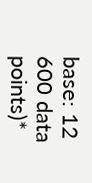base: 12 600 data points)*